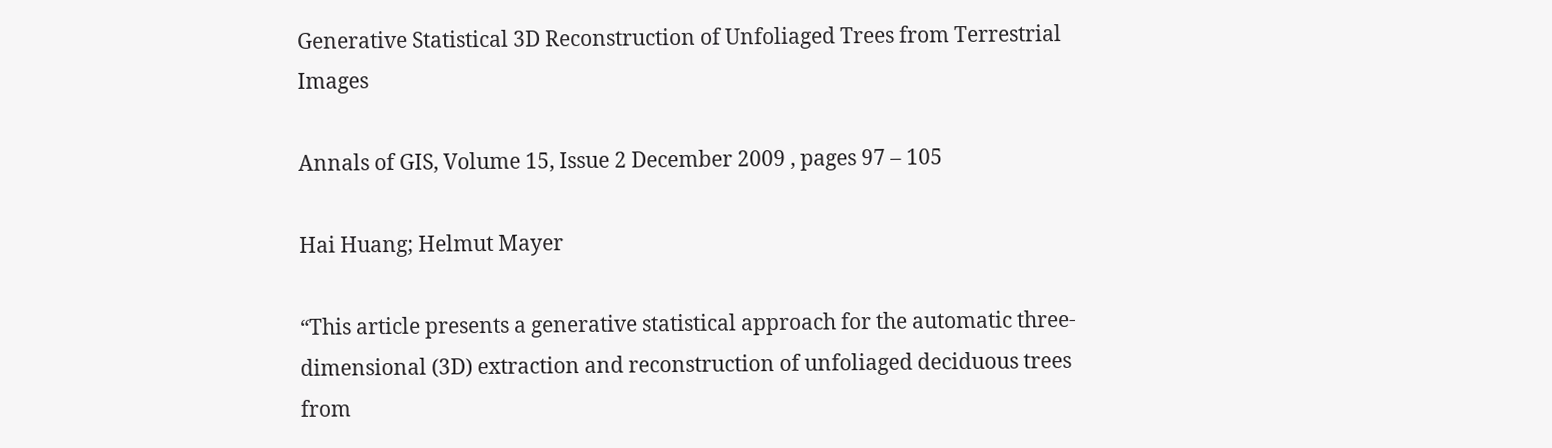Generative Statistical 3D Reconstruction of Unfoliaged Trees from Terrestrial Images

Annals of GIS, Volume 15, Issue 2 December 2009 , pages 97 – 105

Hai Huang; Helmut Mayer

“This article presents a generative statistical approach for the automatic three-dimensional (3D) extraction and reconstruction of unfoliaged deciduous trees from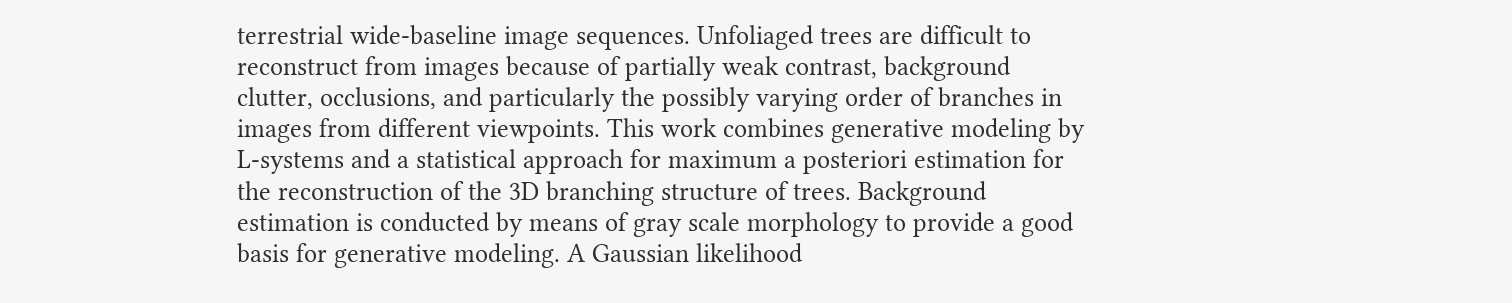terrestrial wide-baseline image sequences. Unfoliaged trees are difficult to reconstruct from images because of partially weak contrast, background clutter, occlusions, and particularly the possibly varying order of branches in images from different viewpoints. This work combines generative modeling by L-systems and a statistical approach for maximum a posteriori estimation for the reconstruction of the 3D branching structure of trees. Background estimation is conducted by means of gray scale morphology to provide a good basis for generative modeling. A Gaussian likelihood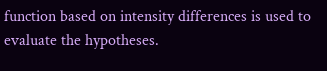function based on intensity differences is used to evaluate the hypotheses.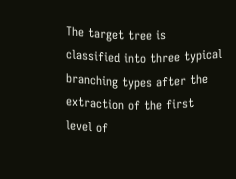The target tree is classified into three typical branching types after the extraction of the first level of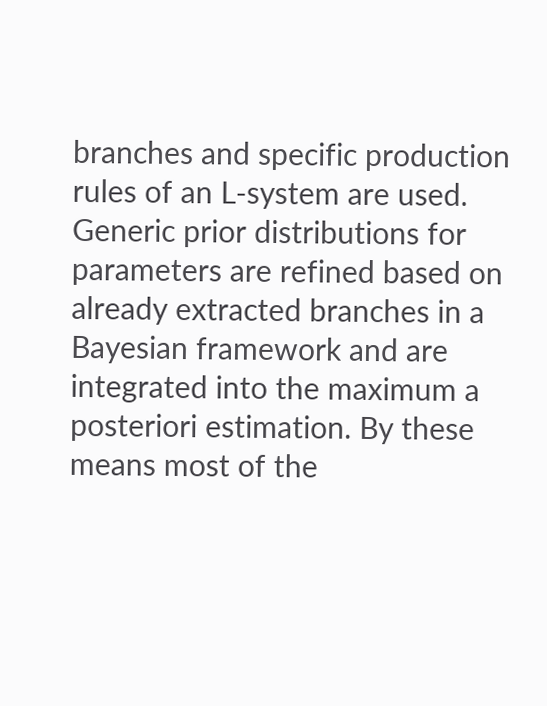branches and specific production rules of an L-system are used. Generic prior distributions for parameters are refined based on already extracted branches in a Bayesian framework and are integrated into the maximum a posteriori estimation. By these means most of the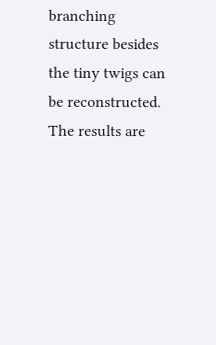branching structure besides the tiny twigs can be reconstructed. The results are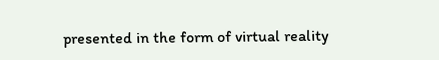presented in the form of virtual reality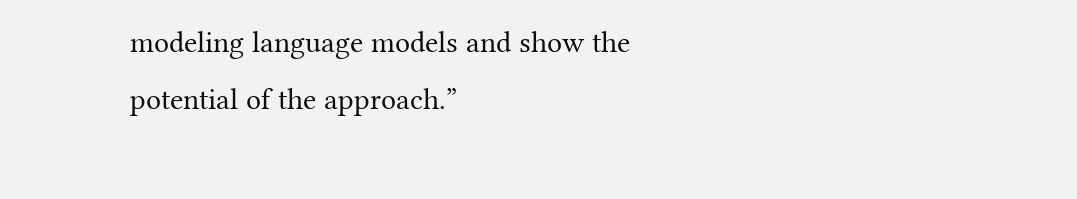modeling language models and show the potential of the approach.”